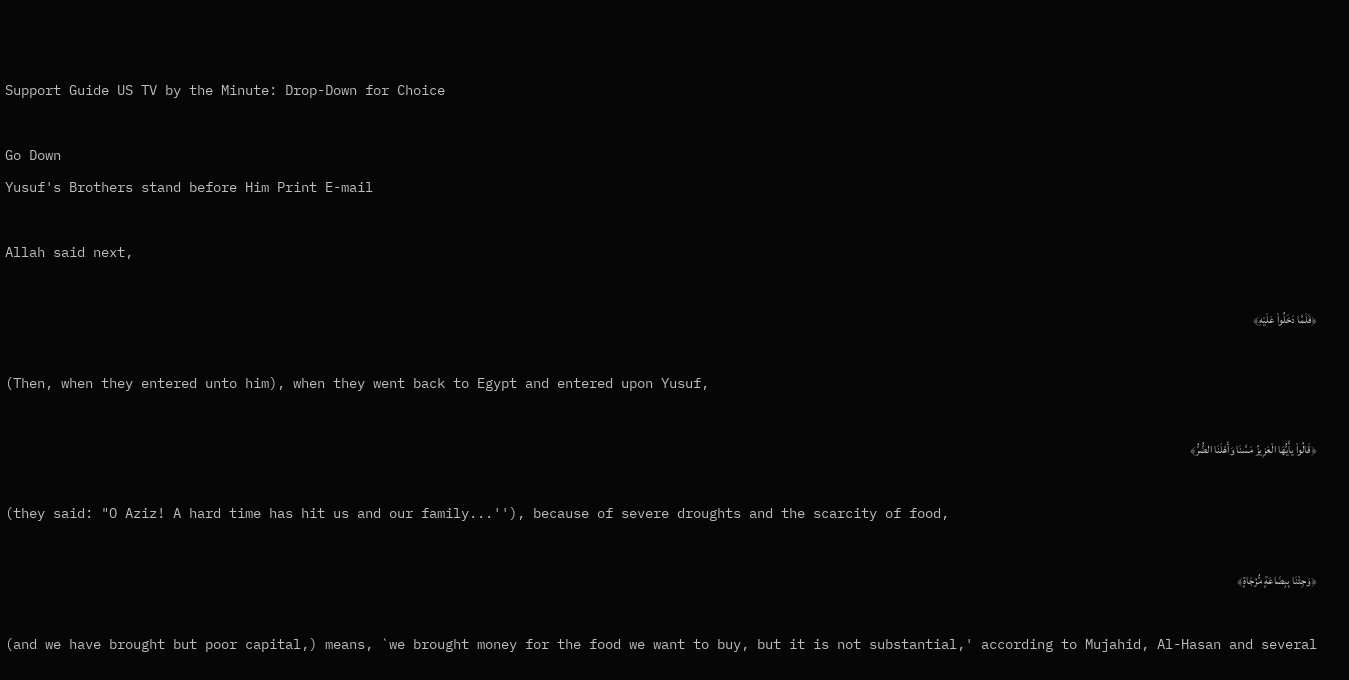Support Guide US TV by the Minute: Drop-Down for Choice

Go Down
Yusuf's Brothers stand before Him Print E-mail

Allah said next,

﴿فَلَمَّا دَخَلُواْ عَلَيْهِ﴾

(Then, when they entered unto him), when they went back to Egypt and entered upon Yusuf,

﴿قَالُواْ يأَيُّهَا الْعَزِيزُ مَسَّنَا وَأَهْلَنَا الضُّرُّ﴾

(they said: "O Aziz! A hard time has hit us and our family...''), because of severe droughts and the scarcity of food,

﴿وَجِئْنَا بِبِضَاعَةٍ مُّزْجَاةٍ﴾

(and we have brought but poor capital,) means, `we brought money for the food we want to buy, but it is not substantial,' according to Mujahid, Al-Hasan and several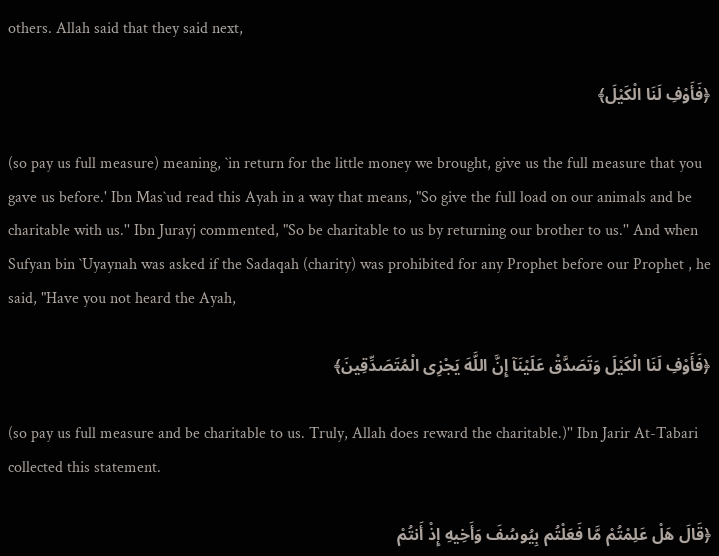others. Allah said that they said next,

﴿فَأَوْفِ لَنَا الْكَيْلَ﴾

(so pay us full measure) meaning, `in return for the little money we brought, give us the full measure that you gave us before.' Ibn Mas`ud read this Ayah in a way that means, "So give the full load on our animals and be charitable with us.'' Ibn Jurayj commented, "So be charitable to us by returning our brother to us.'' And when Sufyan bin `Uyaynah was asked if the Sadaqah (charity) was prohibited for any Prophet before our Prophet , he said, "Have you not heard the Ayah,

﴿فَأَوْفِ لَنَا الْكَيْلَ وَتَصَدَّقْ عَلَيْنَآ إِنَّ اللَّهَ يَجْزِى الْمُتَصَدِّقِينَ﴾

(so pay us full measure and be charitable to us. Truly, Allah does reward the charitable.)'' Ibn Jarir At-Tabari collected this statement.

﴿قَالَ هَلْ عَلِمْتُمْ مَّا فَعَلْتُم بِيُوسُفَ وَأَخِيهِ إِذْ أَنتُمْ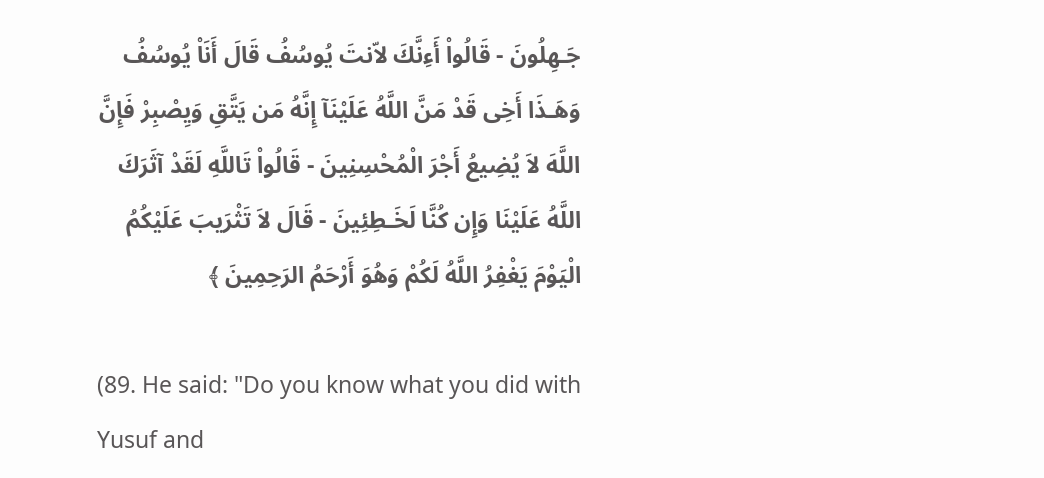جَـهِلُونَ - قَالُواْ أَءِنَّكَ لاّنتَ يُوسُفُ قَالَ أَنَاْ يُوسُفُ وَهَـذَا أَخِى قَدْ مَنَّ اللَّهُ عَلَيْنَآ إِنَّهُ مَن يَتَّقِ وَيِصْبِرْ فَإِنَّ اللَّهَ لاَ يُضِيعُ أَجْرَ الْمُحْسِنِينَ - قَالُواْ تَاللَّهِ لَقَدْ آثَرَكَ اللَّهُ عَلَيْنَا وَإِن كُنَّا لَخَـطِئِينَ - قَالَ لاَ تَثْرَيبَ عَلَيْكُمُ الْيَوْمَ يَغْفِرُ اللَّهُ لَكُمْ وَهُوَ أَرْحَمُ الرَحِمِينَ ﴾

(89. He said: "Do you know what you did with Yusuf and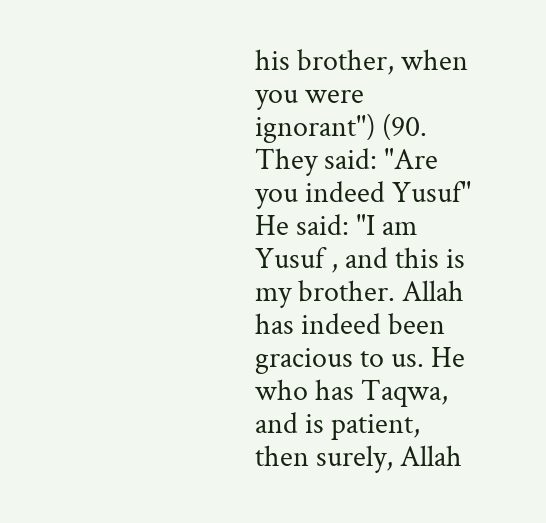his brother, when you were ignorant'') (90. They said: "Are you indeed Yusuf'' He said: "I am Yusuf , and this is my brother. Allah has indeed been gracious to us. He who has Taqwa, and is patient, then surely, Allah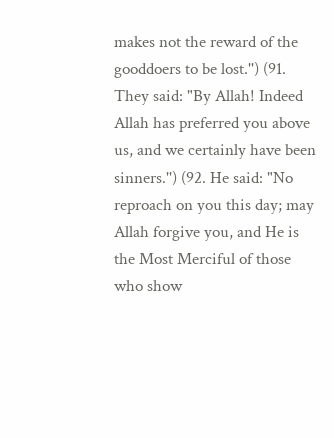makes not the reward of the gooddoers to be lost.'') (91. They said: "By Allah! Indeed Allah has preferred you above us, and we certainly have been sinners.'') (92. He said: "No reproach on you this day; may Allah forgive you, and He is the Most Merciful of those who show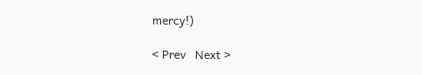mercy!)

< Prev   Next >